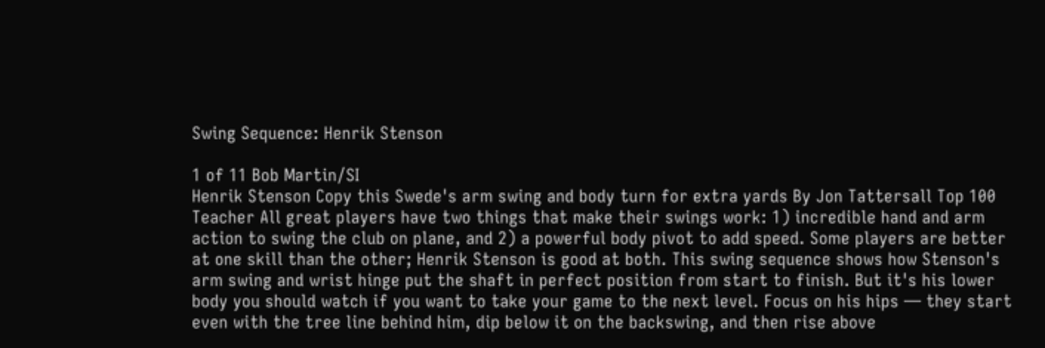Swing Sequence: Henrik Stenson

1 of 11 Bob Martin/SI
Henrik Stenson Copy this Swede's arm swing and body turn for extra yards By Jon Tattersall Top 100 Teacher All great players have two things that make their swings work: 1) incredible hand and arm action to swing the club on plane, and 2) a powerful body pivot to add speed. Some players are better at one skill than the other; Henrik Stenson is good at both. This swing sequence shows how Stenson's arm swing and wrist hinge put the shaft in perfect position from start to finish. But it's his lower body you should watch if you want to take your game to the next level. Focus on his hips — they start even with the tree line behind him, dip below it on the backswing, and then rise above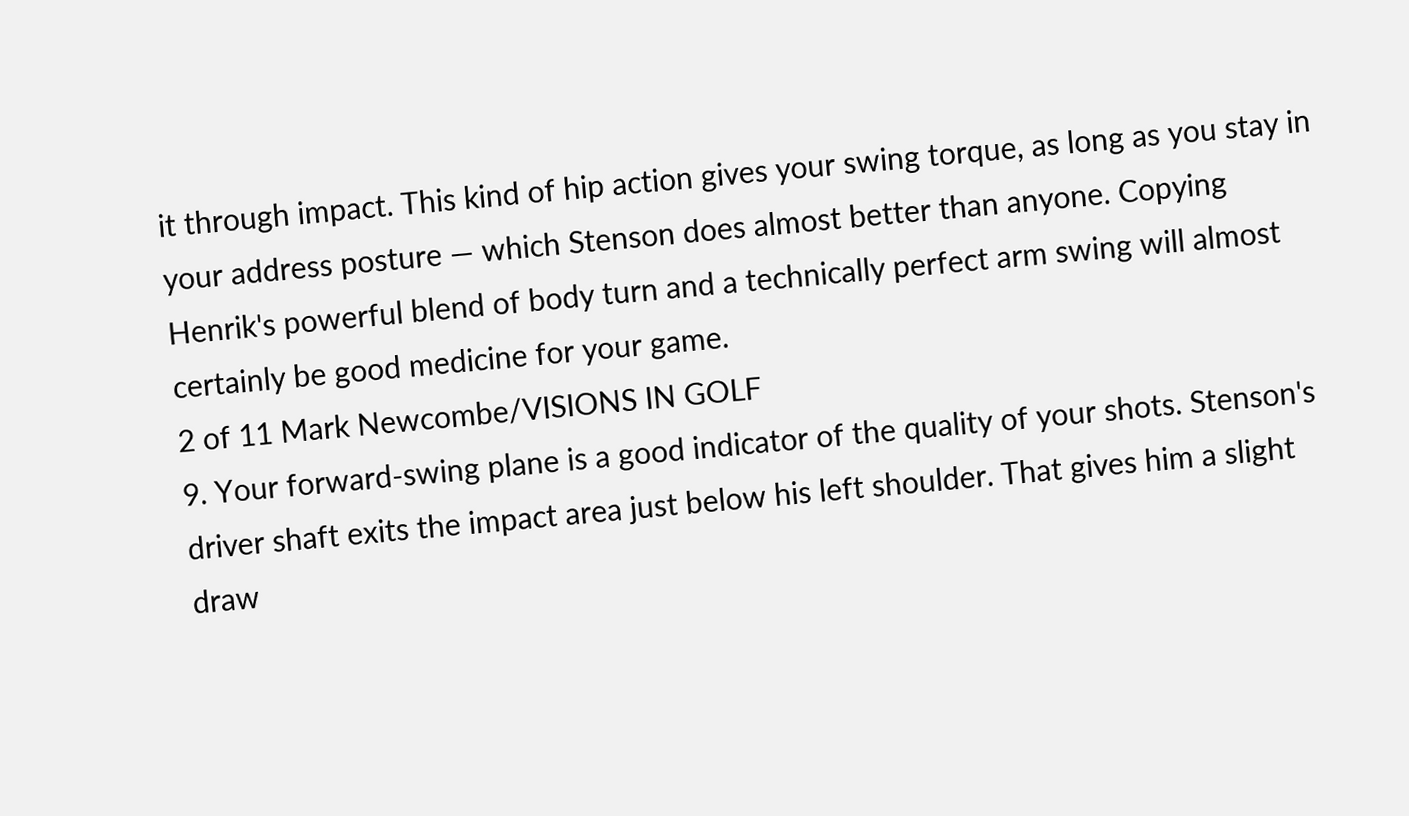it through impact. This kind of hip action gives your swing torque, as long as you stay in your address posture — which Stenson does almost better than anyone. Copying Henrik's powerful blend of body turn and a technically perfect arm swing will almost certainly be good medicine for your game.
2 of 11 Mark Newcombe/VISIONS IN GOLF
9. Your forward-swing plane is a good indicator of the quality of your shots. Stenson's driver shaft exits the impact area just below his left shoulder. That gives him a slight draw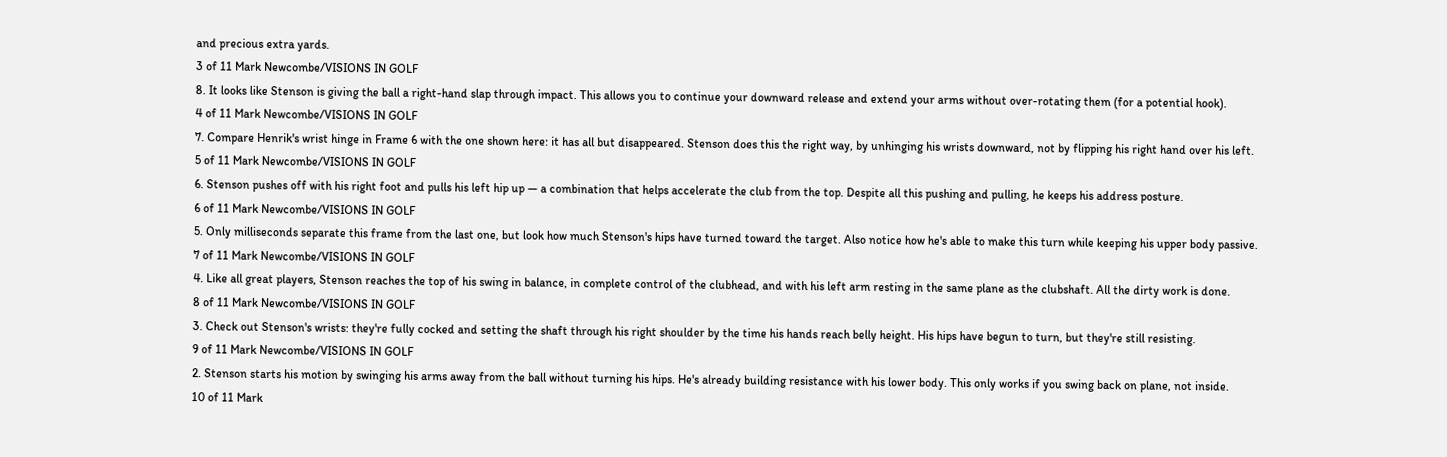and precious extra yards.
3 of 11 Mark Newcombe/VISIONS IN GOLF
8. It looks like Stenson is giving the ball a right-hand slap through impact. This allows you to continue your downward release and extend your arms without over-rotating them (for a potential hook).
4 of 11 Mark Newcombe/VISIONS IN GOLF
7. Compare Henrik's wrist hinge in Frame 6 with the one shown here: it has all but disappeared. Stenson does this the right way, by unhinging his wrists downward, not by flipping his right hand over his left.
5 of 11 Mark Newcombe/VISIONS IN GOLF
6. Stenson pushes off with his right foot and pulls his left hip up — a combination that helps accelerate the club from the top. Despite all this pushing and pulling, he keeps his address posture.
6 of 11 Mark Newcombe/VISIONS IN GOLF
5. Only milliseconds separate this frame from the last one, but look how much Stenson's hips have turned toward the target. Also notice how he's able to make this turn while keeping his upper body passive.
7 of 11 Mark Newcombe/VISIONS IN GOLF
4. Like all great players, Stenson reaches the top of his swing in balance, in complete control of the clubhead, and with his left arm resting in the same plane as the clubshaft. All the dirty work is done.
8 of 11 Mark Newcombe/VISIONS IN GOLF
3. Check out Stenson's wrists: they're fully cocked and setting the shaft through his right shoulder by the time his hands reach belly height. His hips have begun to turn, but they're still resisting.
9 of 11 Mark Newcombe/VISIONS IN GOLF
2. Stenson starts his motion by swinging his arms away from the ball without turning his hips. He's already building resistance with his lower body. This only works if you swing back on plane, not inside.
10 of 11 Mark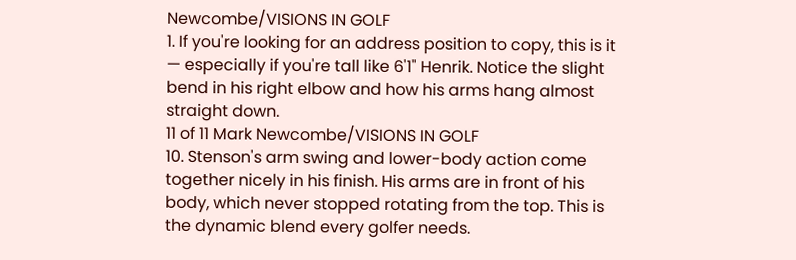Newcombe/VISIONS IN GOLF
1. If you're looking for an address position to copy, this is it — especially if you're tall like 6'1" Henrik. Notice the slight bend in his right elbow and how his arms hang almost straight down.
11 of 11 Mark Newcombe/VISIONS IN GOLF
10. Stenson's arm swing and lower-body action come together nicely in his finish. His arms are in front of his body, which never stopped rotating from the top. This is the dynamic blend every golfer needs.